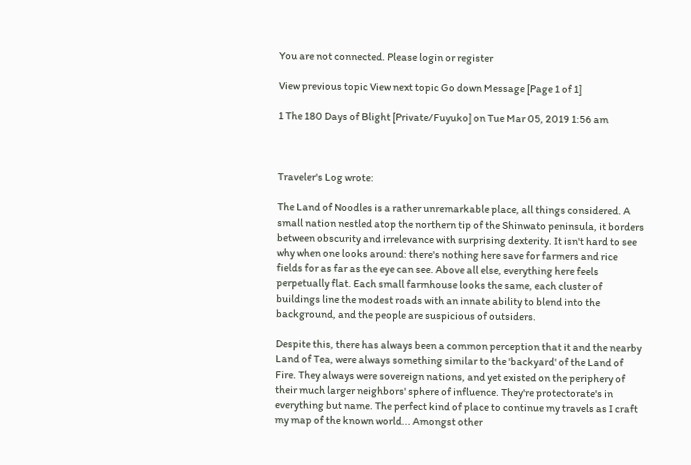You are not connected. Please login or register

View previous topic View next topic Go down Message [Page 1 of 1]

1 The 180 Days of Blight [Private/Fuyuko] on Tue Mar 05, 2019 1:56 am



Traveler's Log wrote:

The Land of Noodles is a rather unremarkable place, all things considered. A small nation nestled atop the northern tip of the Shinwato peninsula, it borders between obscurity and irrelevance with surprising dexterity. It isn't hard to see why when one looks around: there's nothing here save for farmers and rice fields for as far as the eye can see. Above all else, everything here feels perpetually flat. Each small farmhouse looks the same, each cluster of buildings line the modest roads with an innate ability to blend into the background, and the people are suspicious of outsiders.

Despite this, there has always been a common perception that it and the nearby Land of Tea, were always something similar to the 'backyard' of the Land of Fire. They always were sovereign nations, and yet existed on the periphery of their much larger neighbors' sphere of influence. They're protectorate's in everything but name. The perfect kind of place to continue my travels as I craft my map of the known world... Amongst other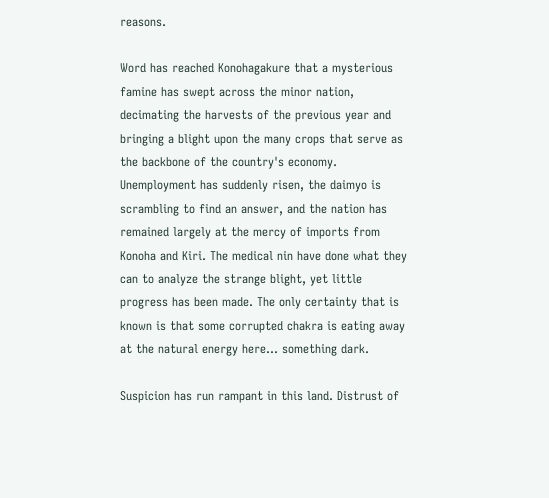reasons.

Word has reached Konohagakure that a mysterious famine has swept across the minor nation, decimating the harvests of the previous year and bringing a blight upon the many crops that serve as the backbone of the country's economy. Unemployment has suddenly risen, the daimyo is scrambling to find an answer, and the nation has remained largely at the mercy of imports from Konoha and Kiri. The medical nin have done what they can to analyze the strange blight, yet little progress has been made. The only certainty that is known is that some corrupted chakra is eating away at the natural energy here... something dark.

Suspicion has run rampant in this land. Distrust of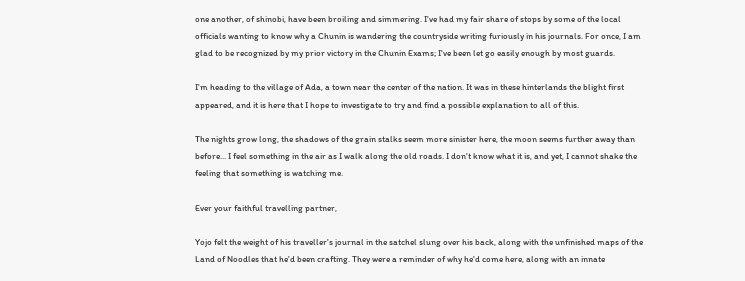one another, of shinobi, have been broiling and simmering. I've had my fair share of stops by some of the local officials wanting to know why a Chunin is wandering the countryside writing furiously in his journals. For once, I am glad to be recognized by my prior victory in the Chunin Exams; I've been let go easily enough by most guards.

I'm heading to the village of Ada, a town near the center of the nation. It was in these hinterlands the blight first appeared, and it is here that I hope to investigate to try and find a possible explanation to all of this.

The nights grow long, the shadows of the grain stalks seem more sinister here, the moon seems further away than before... I feel something in the air as I walk along the old roads. I don't know what it is, and yet, I cannot shake the feeling that something is watching me.

Ever your faithful travelling partner,

Yojo felt the weight of his traveller's journal in the satchel slung over his back, along with the unfinished maps of the Land of Noodles that he'd been crafting. They were a reminder of why he'd come here, along with an innate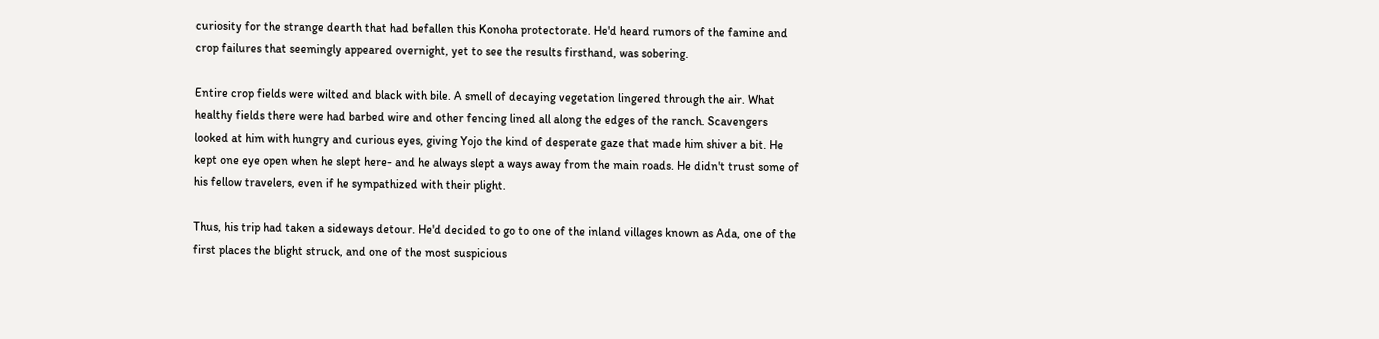curiosity for the strange dearth that had befallen this Konoha protectorate. He'd heard rumors of the famine and crop failures that seemingly appeared overnight, yet to see the results firsthand, was sobering.

Entire crop fields were wilted and black with bile. A smell of decaying vegetation lingered through the air. What healthy fields there were had barbed wire and other fencing lined all along the edges of the ranch. Scavengers looked at him with hungry and curious eyes, giving Yojo the kind of desperate gaze that made him shiver a bit. He kept one eye open when he slept here- and he always slept a ways away from the main roads. He didn't trust some of his fellow travelers, even if he sympathized with their plight.

Thus, his trip had taken a sideways detour. He'd decided to go to one of the inland villages known as Ada, one of the first places the blight struck, and one of the most suspicious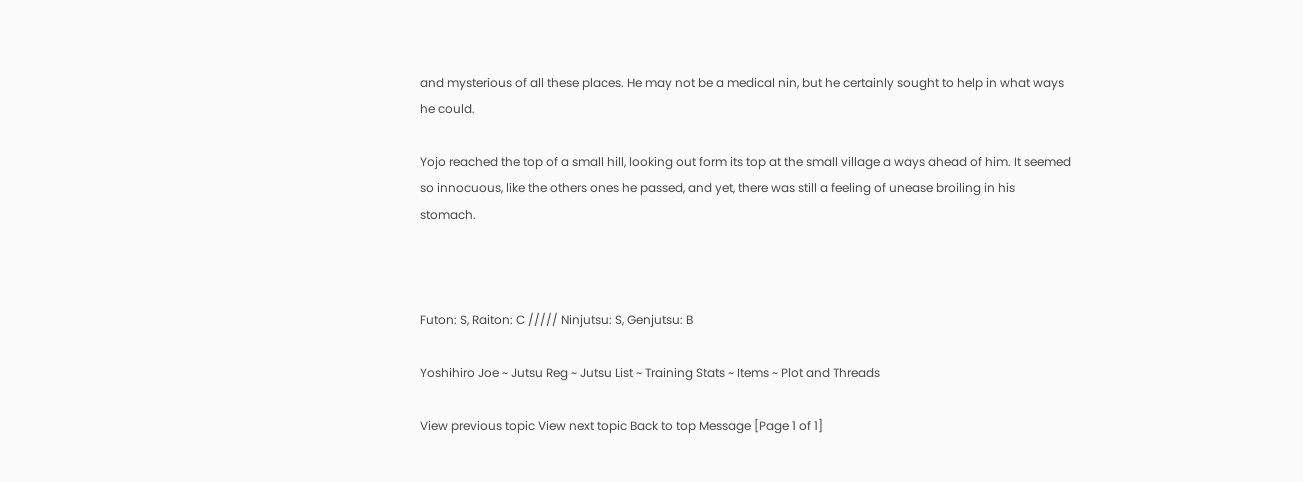and mysterious of all these places. He may not be a medical nin, but he certainly sought to help in what ways he could.

Yojo reached the top of a small hill, looking out form its top at the small village a ways ahead of him. It seemed so innocuous, like the others ones he passed, and yet, there was still a feeling of unease broiling in his stomach.



Futon: S, Raiton: C ///// Ninjutsu: S, Genjutsu: B

Yoshihiro Joe ~ Jutsu Reg ~ Jutsu List ~ Training Stats ~ Items ~ Plot and Threads

View previous topic View next topic Back to top Message [Page 1 of 1]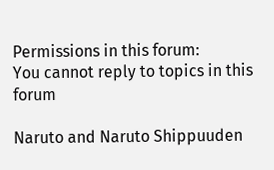Permissions in this forum:
You cannot reply to topics in this forum

Naruto and Naruto Shippuuden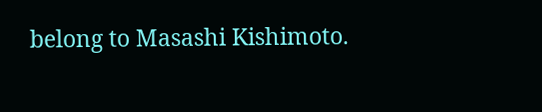belong to Masashi Kishimoto.